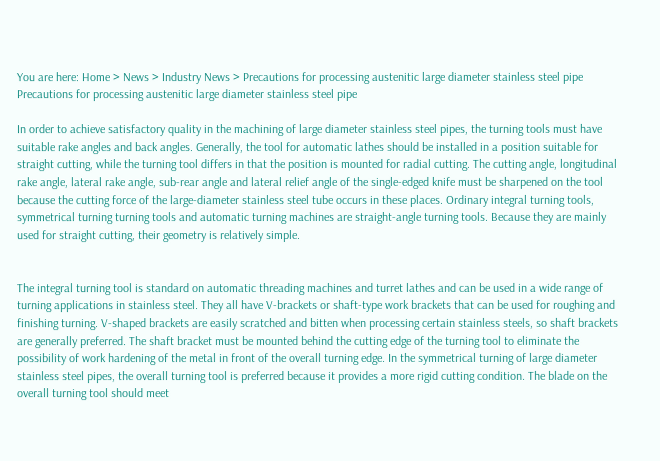You are here: Home > News > Industry News > Precautions for processing austenitic large diameter stainless steel pipe
Precautions for processing austenitic large diameter stainless steel pipe

In order to achieve satisfactory quality in the machining of large diameter stainless steel pipes, the turning tools must have suitable rake angles and back angles. Generally, the tool for automatic lathes should be installed in a position suitable for straight cutting, while the turning tool differs in that the position is mounted for radial cutting. The cutting angle, longitudinal rake angle, lateral rake angle, sub-rear angle and lateral relief angle of the single-edged knife must be sharpened on the tool because the cutting force of the large-diameter stainless steel tube occurs in these places. Ordinary integral turning tools, symmetrical turning turning tools and automatic turning machines are straight-angle turning tools. Because they are mainly used for straight cutting, their geometry is relatively simple.


The integral turning tool is standard on automatic threading machines and turret lathes and can be used in a wide range of turning applications in stainless steel. They all have V-brackets or shaft-type work brackets that can be used for roughing and finishing turning. V-shaped brackets are easily scratched and bitten when processing certain stainless steels, so shaft brackets are generally preferred. The shaft bracket must be mounted behind the cutting edge of the turning tool to eliminate the possibility of work hardening of the metal in front of the overall turning edge. In the symmetrical turning of large diameter stainless steel pipes, the overall turning tool is preferred because it provides a more rigid cutting condition. The blade on the overall turning tool should meet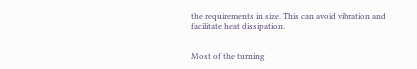the requirements in size. This can avoid vibration and facilitate heat dissipation.


Most of the turning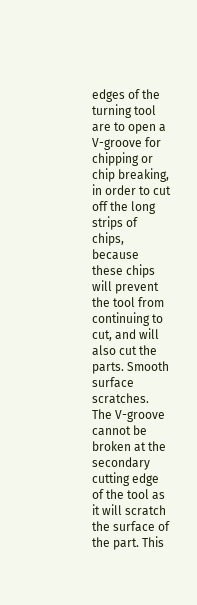edges of the turning tool are to open a V-groove for chipping or chip breaking, in order to cut off the long strips of chips, because these chips will prevent the tool from continuing to cut, and will also cut the parts. Smooth surface scratches. The V-groove cannot be broken at the secondary cutting edge of the tool as it will scratch the surface of the part. This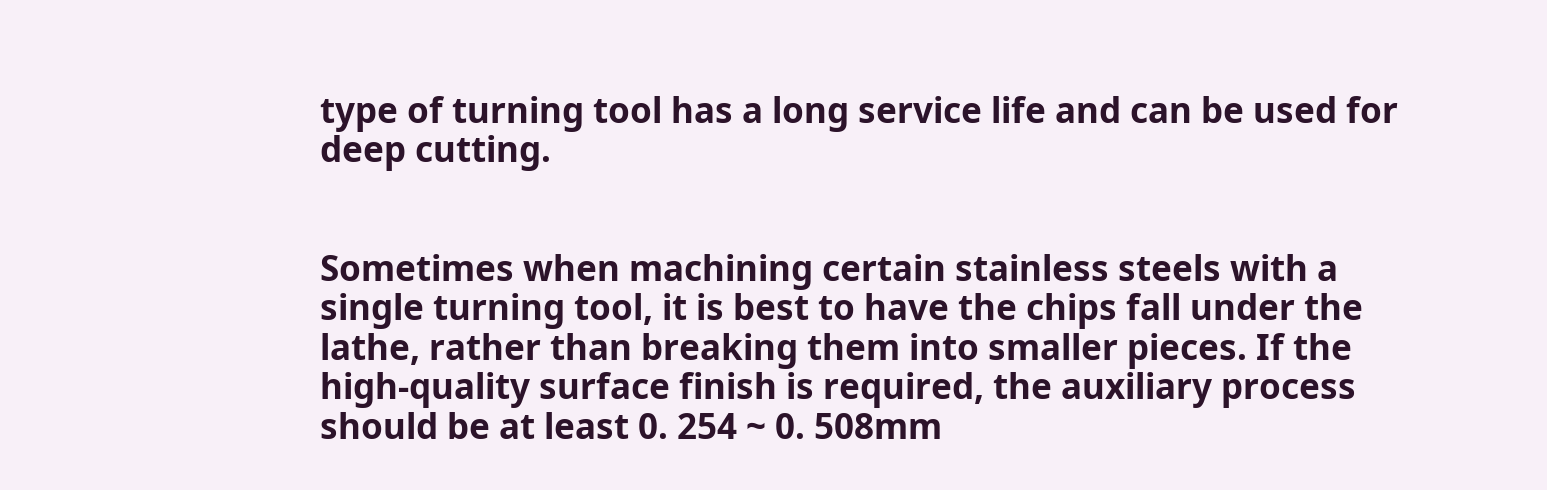type of turning tool has a long service life and can be used for deep cutting.


Sometimes when machining certain stainless steels with a single turning tool, it is best to have the chips fall under the lathe, rather than breaking them into smaller pieces. If the high-quality surface finish is required, the auxiliary process should be at least 0. 254 ~ 0. 508mm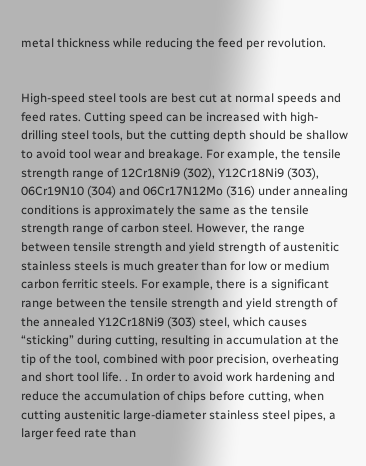metal thickness while reducing the feed per revolution.


High-speed steel tools are best cut at normal speeds and feed rates. Cutting speed can be increased with high-drilling steel tools, but the cutting depth should be shallow to avoid tool wear and breakage. For example, the tensile strength range of 12Cr18Ni9 (302), Y12Cr18Ni9 (303), 06Cr19N10 (304) and 06Cr17N12Mo (316) under annealing conditions is approximately the same as the tensile strength range of carbon steel. However, the range between tensile strength and yield strength of austenitic stainless steels is much greater than for low or medium carbon ferritic steels. For example, there is a significant range between the tensile strength and yield strength of the annealed Y12Cr18Ni9 (303) steel, which causes “sticking” during cutting, resulting in accumulation at the tip of the tool, combined with poor precision, overheating and short tool life. . In order to avoid work hardening and reduce the accumulation of chips before cutting, when cutting austenitic large-diameter stainless steel pipes, a larger feed rate than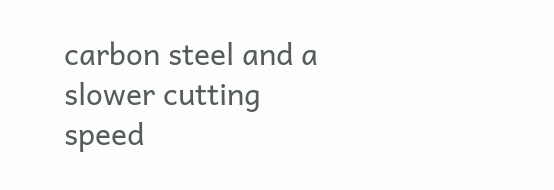carbon steel and a slower cutting speed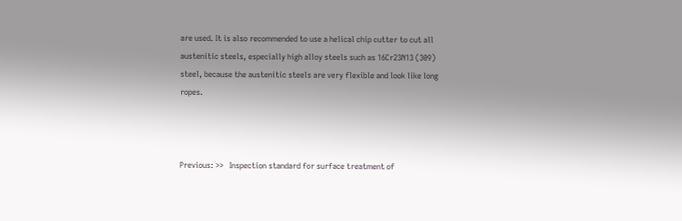are used. It is also recommended to use a helical chip cutter to cut all austenitic steels, especially high alloy steels such as 16Cr23N13 (309) steel, because the austenitic steels are very flexible and look like long ropes.



Previous: >>   Inspection standard for surface treatment of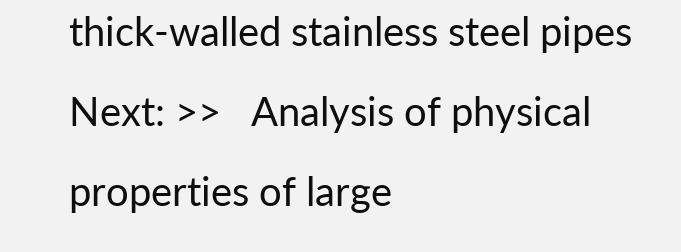thick-walled stainless steel pipes Next: >>   Analysis of physical properties of large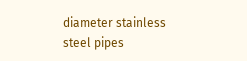diameter stainless steel pipes